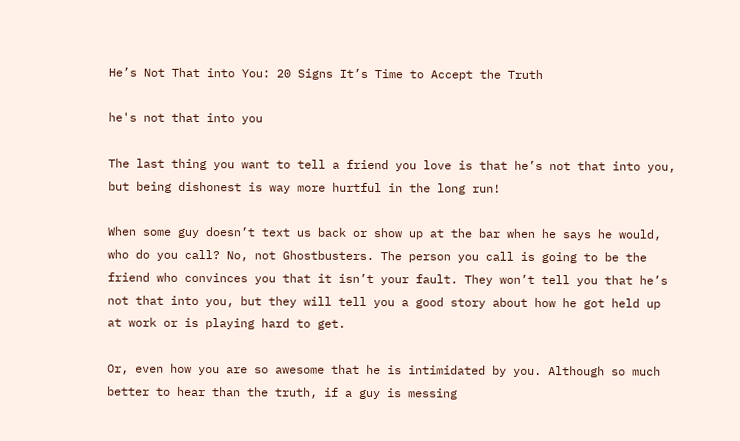He’s Not That into You: 20 Signs It’s Time to Accept the Truth

he's not that into you

The last thing you want to tell a friend you love is that he’s not that into you, but being dishonest is way more hurtful in the long run!

When some guy doesn’t text us back or show up at the bar when he says he would, who do you call? No, not Ghostbusters. The person you call is going to be the friend who convinces you that it isn’t your fault. They won’t tell you that he’s not that into you, but they will tell you a good story about how he got held up at work or is playing hard to get.

Or, even how you are so awesome that he is intimidated by you. Although so much better to hear than the truth, if a guy is messing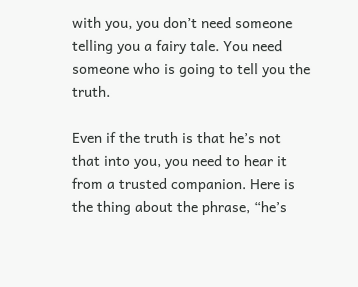with you, you don’t need someone telling you a fairy tale. You need someone who is going to tell you the truth.

Even if the truth is that he’s not that into you, you need to hear it from a trusted companion. Here is the thing about the phrase, “he’s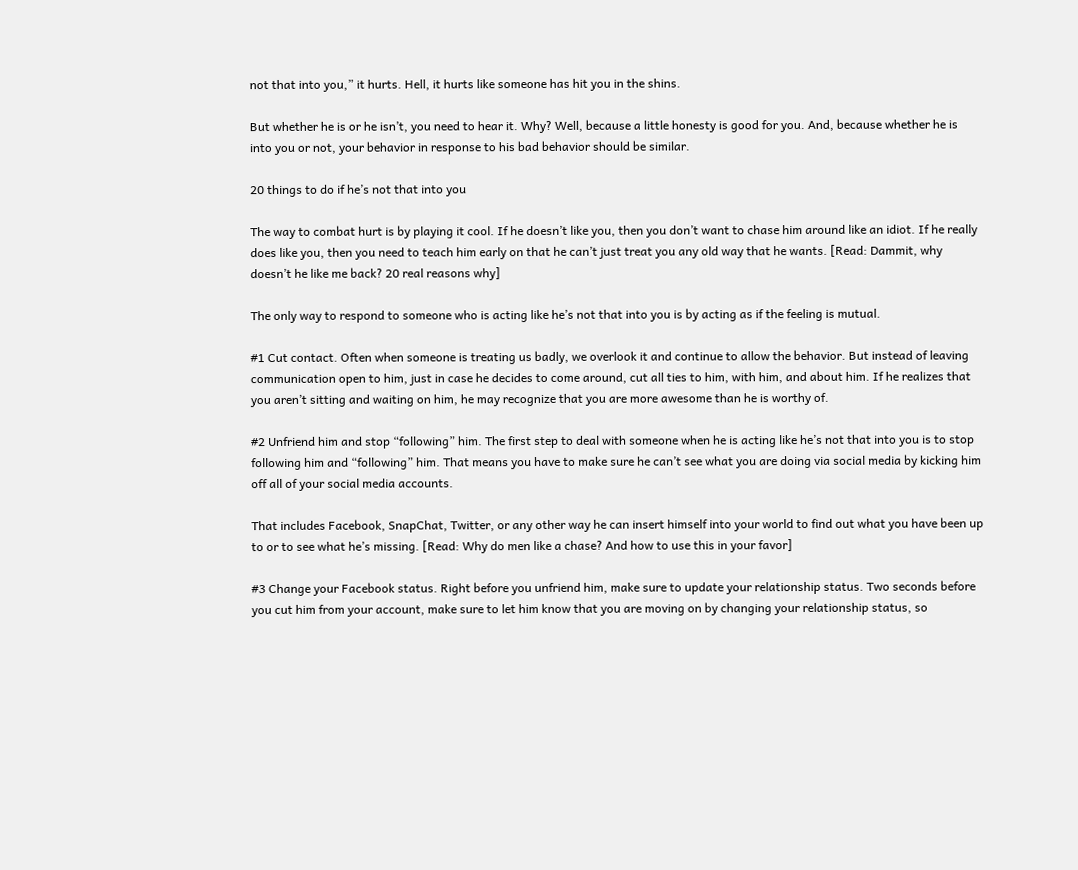not that into you,” it hurts. Hell, it hurts like someone has hit you in the shins.

But whether he is or he isn’t, you need to hear it. Why? Well, because a little honesty is good for you. And, because whether he is into you or not, your behavior in response to his bad behavior should be similar.

20 things to do if he’s not that into you

The way to combat hurt is by playing it cool. If he doesn’t like you, then you don’t want to chase him around like an idiot. If he really does like you, then you need to teach him early on that he can’t just treat you any old way that he wants. [Read: Dammit, why doesn’t he like me back? 20 real reasons why]

The only way to respond to someone who is acting like he’s not that into you is by acting as if the feeling is mutual.

#1 Cut contact. Often when someone is treating us badly, we overlook it and continue to allow the behavior. But instead of leaving communication open to him, just in case he decides to come around, cut all ties to him, with him, and about him. If he realizes that you aren’t sitting and waiting on him, he may recognize that you are more awesome than he is worthy of.

#2 Unfriend him and stop “following” him. The first step to deal with someone when he is acting like he’s not that into you is to stop following him and “following” him. That means you have to make sure he can’t see what you are doing via social media by kicking him off all of your social media accounts.

That includes Facebook, SnapChat, Twitter, or any other way he can insert himself into your world to find out what you have been up to or to see what he’s missing. [Read: Why do men like a chase? And how to use this in your favor]

#3 Change your Facebook status. Right before you unfriend him, make sure to update your relationship status. Two seconds before you cut him from your account, make sure to let him know that you are moving on by changing your relationship status, so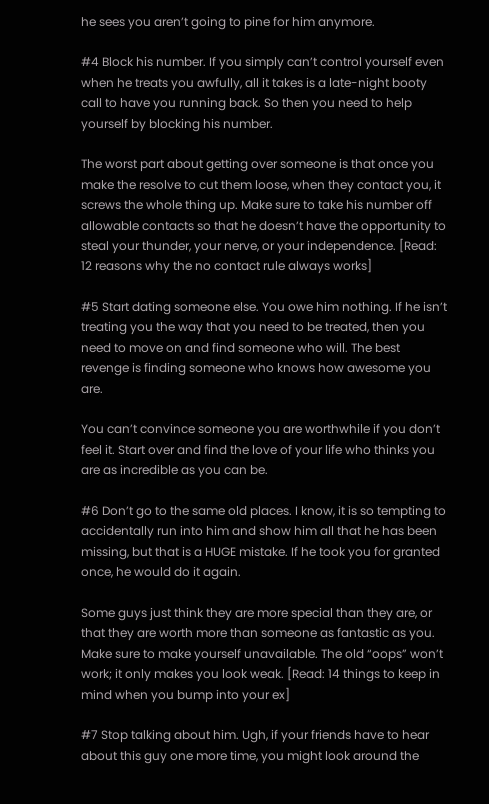he sees you aren’t going to pine for him anymore.

#4 Block his number. If you simply can’t control yourself even when he treats you awfully, all it takes is a late-night booty call to have you running back. So then you need to help yourself by blocking his number.

The worst part about getting over someone is that once you make the resolve to cut them loose, when they contact you, it screws the whole thing up. Make sure to take his number off allowable contacts so that he doesn’t have the opportunity to steal your thunder, your nerve, or your independence. [Read: 12 reasons why the no contact rule always works]

#5 Start dating someone else. You owe him nothing. If he isn’t treating you the way that you need to be treated, then you need to move on and find someone who will. The best revenge is finding someone who knows how awesome you are.

You can’t convince someone you are worthwhile if you don’t feel it. Start over and find the love of your life who thinks you are as incredible as you can be.

#6 Don’t go to the same old places. I know, it is so tempting to accidentally run into him and show him all that he has been missing, but that is a HUGE mistake. If he took you for granted once, he would do it again.

Some guys just think they are more special than they are, or that they are worth more than someone as fantastic as you. Make sure to make yourself unavailable. The old “oops” won’t work; it only makes you look weak. [Read: 14 things to keep in mind when you bump into your ex]

#7 Stop talking about him. Ugh, if your friends have to hear about this guy one more time, you might look around the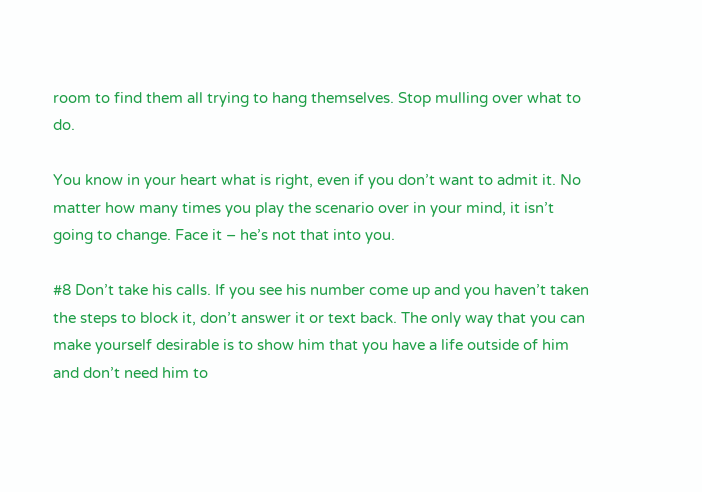room to find them all trying to hang themselves. Stop mulling over what to do.

You know in your heart what is right, even if you don’t want to admit it. No matter how many times you play the scenario over in your mind, it isn’t going to change. Face it – he’s not that into you.

#8 Don’t take his calls. If you see his number come up and you haven’t taken the steps to block it, don’t answer it or text back. The only way that you can make yourself desirable is to show him that you have a life outside of him and don’t need him to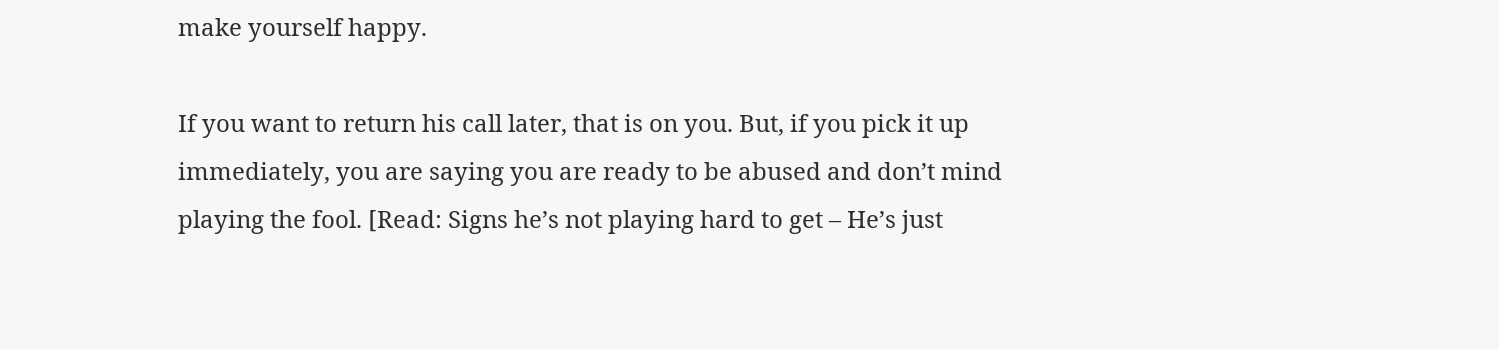make yourself happy.

If you want to return his call later, that is on you. But, if you pick it up immediately, you are saying you are ready to be abused and don’t mind playing the fool. [Read: Signs he’s not playing hard to get – He’s just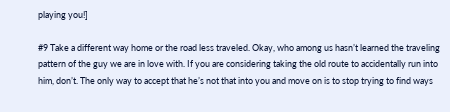playing you!]

#9 Take a different way home or the road less traveled. Okay, who among us hasn’t learned the traveling pattern of the guy we are in love with. If you are considering taking the old route to accidentally run into him, don’t. The only way to accept that he’s not that into you and move on is to stop trying to find ways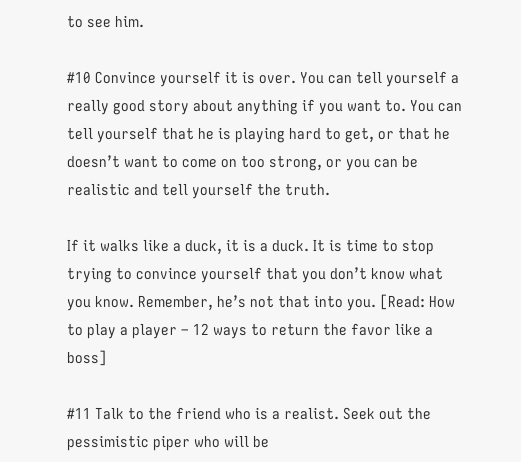to see him.

#10 Convince yourself it is over. You can tell yourself a really good story about anything if you want to. You can tell yourself that he is playing hard to get, or that he doesn’t want to come on too strong, or you can be realistic and tell yourself the truth.

If it walks like a duck, it is a duck. It is time to stop trying to convince yourself that you don’t know what you know. Remember, he’s not that into you. [Read: How to play a player – 12 ways to return the favor like a boss]

#11 Talk to the friend who is a realist. Seek out the pessimistic piper who will be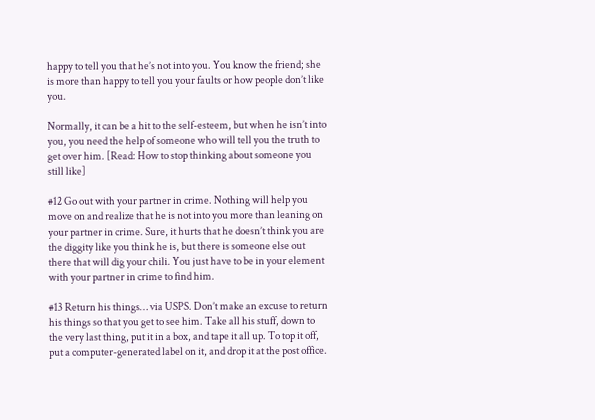happy to tell you that he’s not into you. You know the friend; she is more than happy to tell you your faults or how people don’t like you.

Normally, it can be a hit to the self-esteem, but when he isn’t into you, you need the help of someone who will tell you the truth to get over him. [Read: How to stop thinking about someone you still like]

#12 Go out with your partner in crime. Nothing will help you move on and realize that he is not into you more than leaning on your partner in crime. Sure, it hurts that he doesn’t think you are the diggity like you think he is, but there is someone else out there that will dig your chili. You just have to be in your element with your partner in crime to find him.

#13 Return his things… via USPS. Don’t make an excuse to return his things so that you get to see him. Take all his stuff, down to the very last thing, put it in a box, and tape it all up. To top it off, put a computer-generated label on it, and drop it at the post office.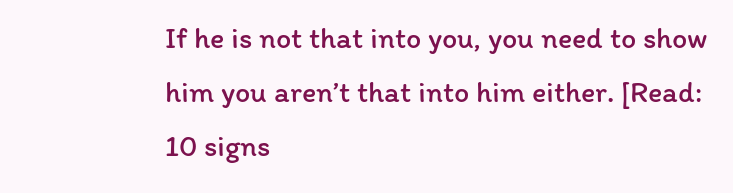If he is not that into you, you need to show him you aren’t that into him either. [Read: 10 signs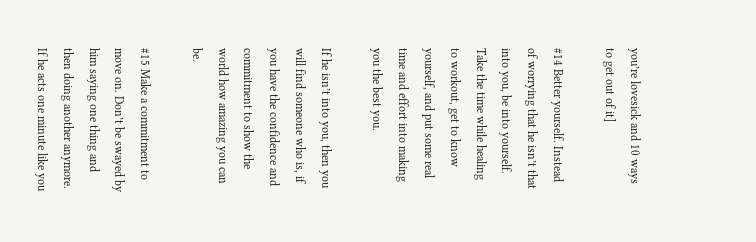you’re lovesick and 10 ways to get out of it]

#14 Better yourself. Instead of worrying that he isn’t that into you, be into yourself. Take the time while healing to workout, get to know yourself, and put some real time and effort into making you the best you.

If he isn’t into you, then you will find someone who is, if you have the confidence and commitment to show the world how amazing you can be.

#15 Make a commitment to move on. Don’t be swayed by him saying one thing and then doing another anymore. If he acts one minute like you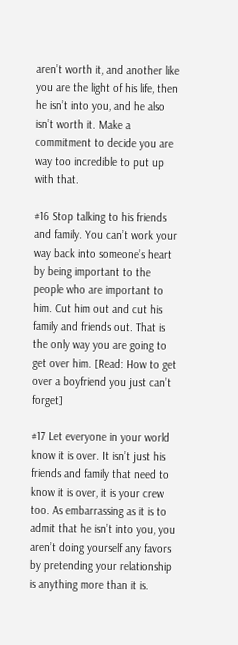aren’t worth it, and another like you are the light of his life, then he isn’t into you, and he also isn’t worth it. Make a commitment to decide you are way too incredible to put up with that.

#16 Stop talking to his friends and family. You can’t work your way back into someone’s heart by being important to the people who are important to him. Cut him out and cut his family and friends out. That is the only way you are going to get over him. [Read: How to get over a boyfriend you just can’t forget]

#17 Let everyone in your world know it is over. It isn’t just his friends and family that need to know it is over, it is your crew too. As embarrassing as it is to admit that he isn’t into you, you aren’t doing yourself any favors by pretending your relationship is anything more than it is.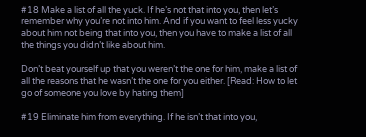#18 Make a list of all the yuck. If he’s not that into you, then let’s remember why you’re not into him. And if you want to feel less yucky about him not being that into you, then you have to make a list of all the things you didn’t like about him.

Don’t beat yourself up that you weren’t the one for him, make a list of all the reasons that he wasn’t the one for you either. [Read: How to let go of someone you love by hating them]

#19 Eliminate him from everything. If he isn’t that into you,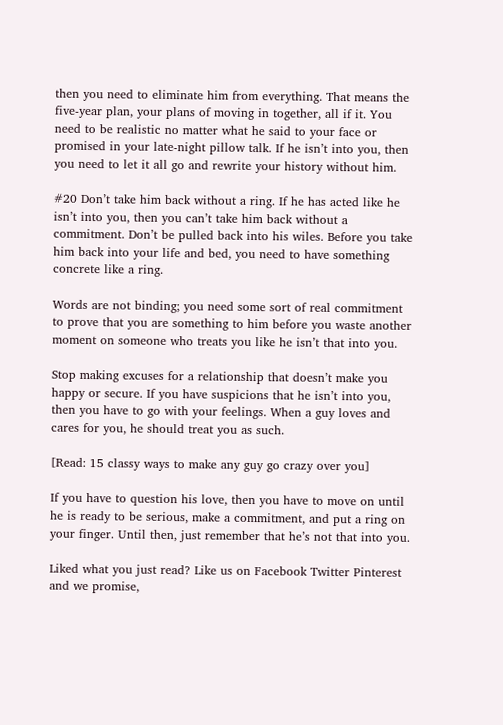then you need to eliminate him from everything. That means the five-year plan, your plans of moving in together, all if it. You need to be realistic no matter what he said to your face or promised in your late-night pillow talk. If he isn’t into you, then you need to let it all go and rewrite your history without him.

#20 Don’t take him back without a ring. If he has acted like he isn’t into you, then you can’t take him back without a commitment. Don’t be pulled back into his wiles. Before you take him back into your life and bed, you need to have something concrete like a ring.

Words are not binding; you need some sort of real commitment to prove that you are something to him before you waste another moment on someone who treats you like he isn’t that into you.

Stop making excuses for a relationship that doesn’t make you happy or secure. If you have suspicions that he isn’t into you, then you have to go with your feelings. When a guy loves and cares for you, he should treat you as such.

[Read: 15 classy ways to make any guy go crazy over you]

If you have to question his love, then you have to move on until he is ready to be serious, make a commitment, and put a ring on your finger. Until then, just remember that he’s not that into you.

Liked what you just read? Like us on Facebook Twitter Pinterest and we promise,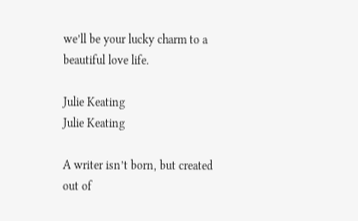we’ll be your lucky charm to a beautiful love life.

Julie Keating
Julie Keating

A writer isn’t born, but created out of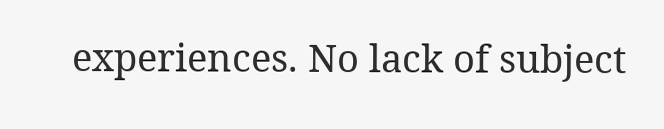experiences. No lack of subject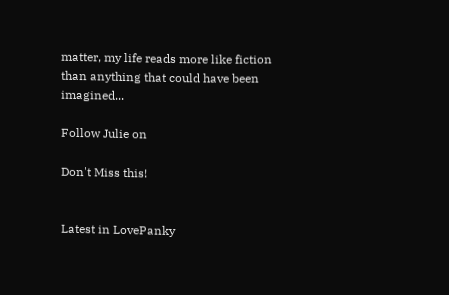matter, my life reads more like fiction than anything that could have been imagined...

Follow Julie on

Don't Miss this!


Latest in LovePanky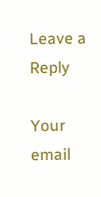Leave a Reply

Your email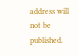address will not be published.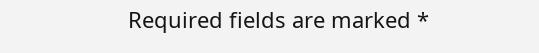Required fields are marked *